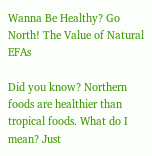Wanna Be Healthy? Go North! The Value of Natural EFAs

Did you know? Northern foods are healthier than tropical foods. What do I mean? Just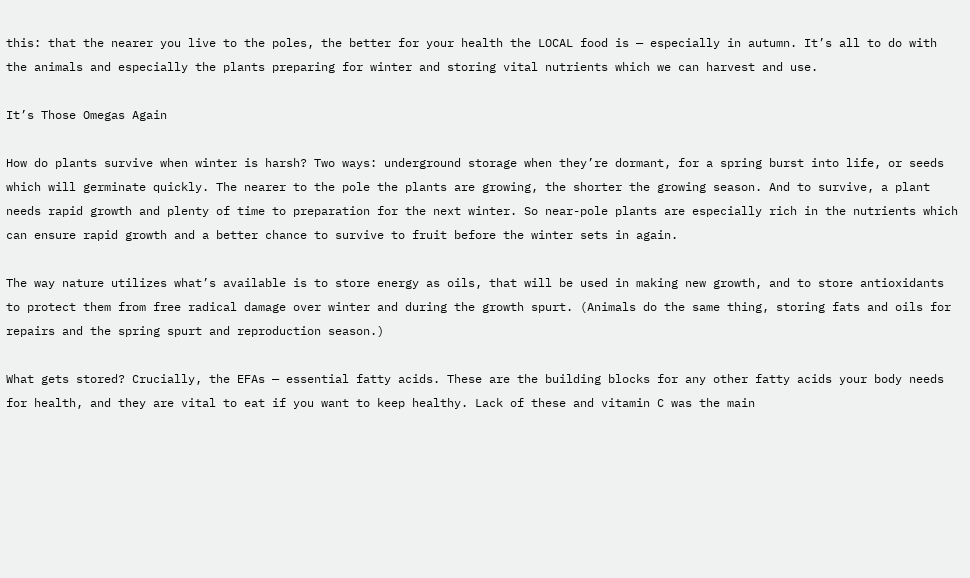this: that the nearer you live to the poles, the better for your health the LOCAL food is — especially in autumn. It’s all to do with the animals and especially the plants preparing for winter and storing vital nutrients which we can harvest and use.

It’s Those Omegas Again

How do plants survive when winter is harsh? Two ways: underground storage when they’re dormant, for a spring burst into life, or seeds which will germinate quickly. The nearer to the pole the plants are growing, the shorter the growing season. And to survive, a plant needs rapid growth and plenty of time to preparation for the next winter. So near-pole plants are especially rich in the nutrients which can ensure rapid growth and a better chance to survive to fruit before the winter sets in again.

The way nature utilizes what’s available is to store energy as oils, that will be used in making new growth, and to store antioxidants to protect them from free radical damage over winter and during the growth spurt. (Animals do the same thing, storing fats and oils for repairs and the spring spurt and reproduction season.)

What gets stored? Crucially, the EFAs — essential fatty acids. These are the building blocks for any other fatty acids your body needs for health, and they are vital to eat if you want to keep healthy. Lack of these and vitamin C was the main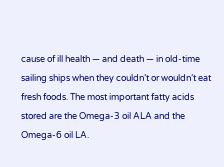cause of ill health — and death — in old-time sailing ships when they couldn’t or wouldn’t eat fresh foods. The most important fatty acids stored are the Omega-3 oil ALA and the Omega-6 oil LA.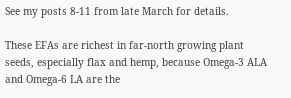See my posts 8-11 from late March for details.

These EFAs are richest in far-north growing plant seeds, especially flax and hemp, because Omega-3 ALA and Omega-6 LA are the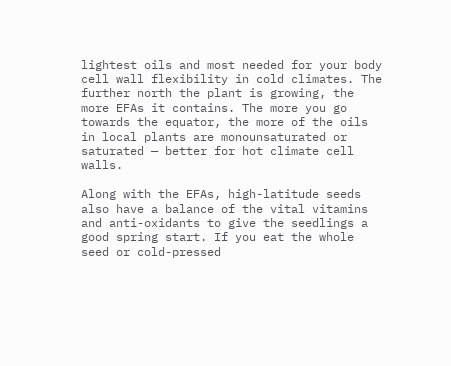lightest oils and most needed for your body cell wall flexibility in cold climates. The further north the plant is growing, the more EFAs it contains. The more you go towards the equator, the more of the oils in local plants are monounsaturated or saturated — better for hot climate cell walls.

Along with the EFAs, high-latitude seeds also have a balance of the vital vitamins and anti-oxidants to give the seedlings a good spring start. If you eat the whole seed or cold-pressed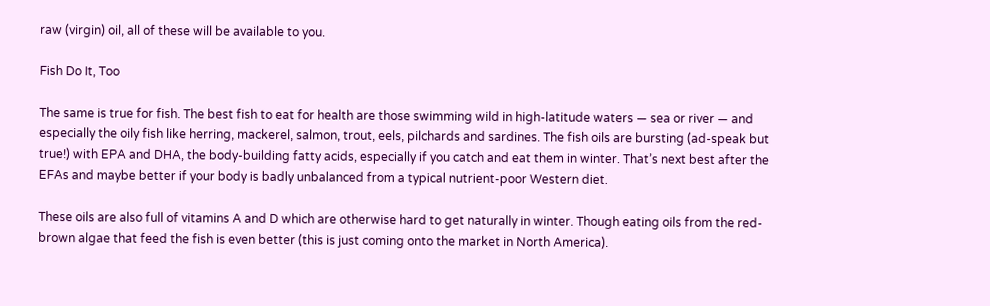raw (virgin) oil, all of these will be available to you.

Fish Do It, Too

The same is true for fish. The best fish to eat for health are those swimming wild in high-latitude waters — sea or river — and especially the oily fish like herring, mackerel, salmon, trout, eels, pilchards and sardines. The fish oils are bursting (ad-speak but true!) with EPA and DHA, the body-building fatty acids, especially if you catch and eat them in winter. That’s next best after the EFAs and maybe better if your body is badly unbalanced from a typical nutrient-poor Western diet.

These oils are also full of vitamins A and D which are otherwise hard to get naturally in winter. Though eating oils from the red-brown algae that feed the fish is even better (this is just coming onto the market in North America).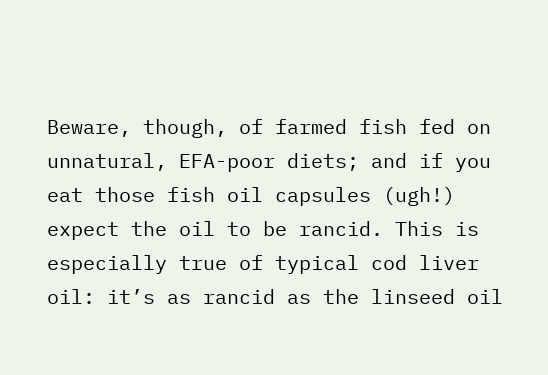Beware, though, of farmed fish fed on unnatural, EFA-poor diets; and if you eat those fish oil capsules (ugh!) expect the oil to be rancid. This is especially true of typical cod liver oil: it’s as rancid as the linseed oil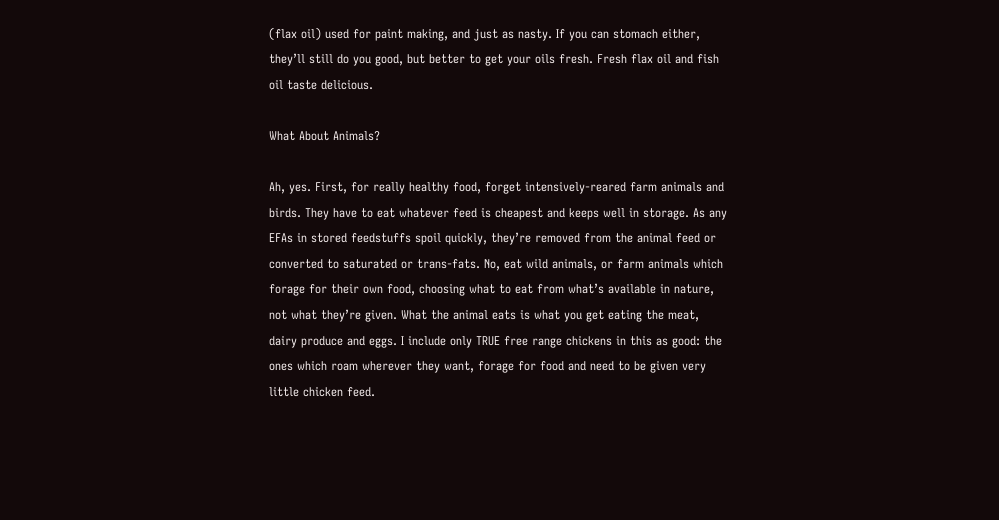(flax oil) used for paint making, and just as nasty. If you can stomach either, they’ll still do you good, but better to get your oils fresh. Fresh flax oil and fish oil taste delicious.

What About Animals?

Ah, yes. First, for really healthy food, forget intensively-reared farm animals and birds. They have to eat whatever feed is cheapest and keeps well in storage. As any EFAs in stored feedstuffs spoil quickly, they’re removed from the animal feed or converted to saturated or trans-fats. No, eat wild animals, or farm animals which forage for their own food, choosing what to eat from what’s available in nature, not what they’re given. What the animal eats is what you get eating the meat, dairy produce and eggs. I include only TRUE free range chickens in this as good: the ones which roam wherever they want, forage for food and need to be given very little chicken feed.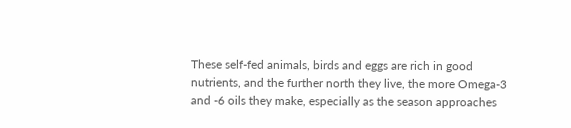These self-fed animals, birds and eggs are rich in good nutrients, and the further north they live, the more Omega-3 and -6 oils they make, especially as the season approaches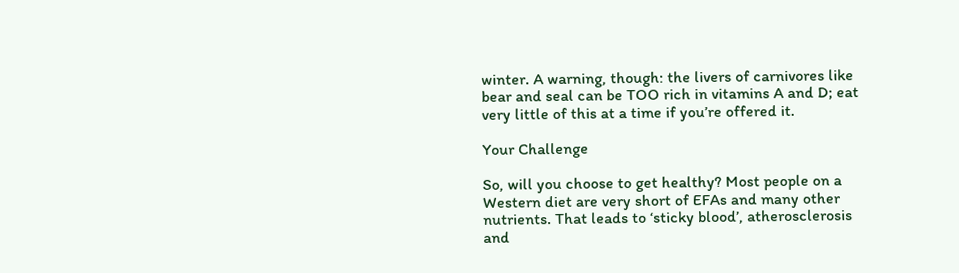winter. A warning, though: the livers of carnivores like bear and seal can be TOO rich in vitamins A and D; eat very little of this at a time if you’re offered it.

Your Challenge

So, will you choose to get healthy? Most people on a Western diet are very short of EFAs and many other nutrients. That leads to ‘sticky blood’, atherosclerosis and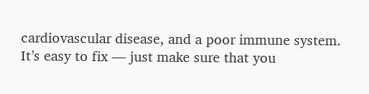cardiovascular disease, and a poor immune system. It’s easy to fix — just make sure that you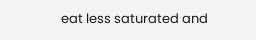eat less saturated and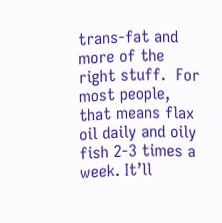trans-fat and more of the right stuff.  For most people, that means flax oil daily and oily fish 2-3 times a week. It’ll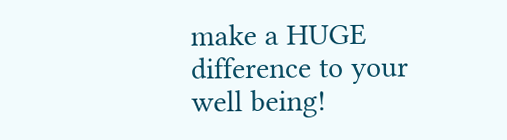make a HUGE difference to your well being!